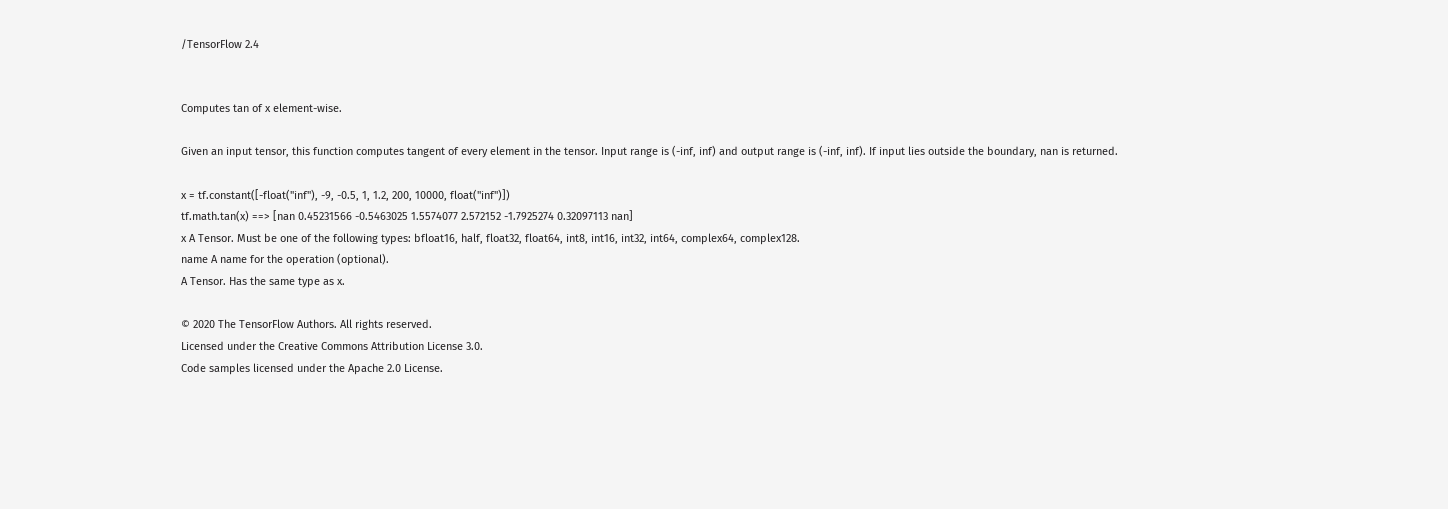/TensorFlow 2.4


Computes tan of x element-wise.

Given an input tensor, this function computes tangent of every element in the tensor. Input range is (-inf, inf) and output range is (-inf, inf). If input lies outside the boundary, nan is returned.

x = tf.constant([-float("inf"), -9, -0.5, 1, 1.2, 200, 10000, float("inf")])
tf.math.tan(x) ==> [nan 0.45231566 -0.5463025 1.5574077 2.572152 -1.7925274 0.32097113 nan]
x A Tensor. Must be one of the following types: bfloat16, half, float32, float64, int8, int16, int32, int64, complex64, complex128.
name A name for the operation (optional).
A Tensor. Has the same type as x.

© 2020 The TensorFlow Authors. All rights reserved.
Licensed under the Creative Commons Attribution License 3.0.
Code samples licensed under the Apache 2.0 License.